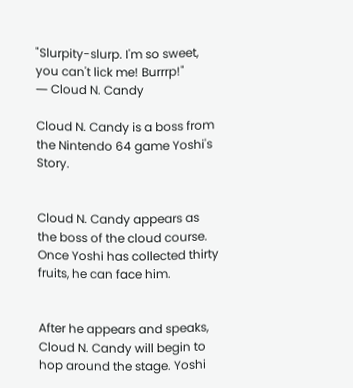"Slurpity-slurp. I'm so sweet, you can't lick me! Burrrp!"
― Cloud N. Candy

Cloud N. Candy is a boss from the Nintendo 64 game Yoshi's Story.


Cloud N. Candy appears as the boss of the cloud course. Once Yoshi has collected thirty fruits, he can face him.


After he appears and speaks, Cloud N. Candy will begin to hop around the stage. Yoshi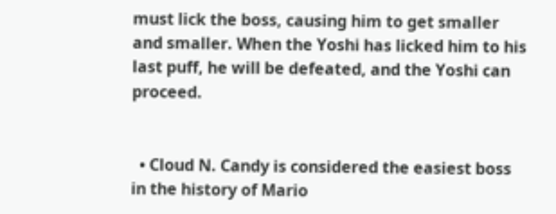must lick the boss, causing him to get smaller and smaller. When the Yoshi has licked him to his last puff, he will be defeated, and the Yoshi can proceed.


  • Cloud N. Candy is considered the easiest boss in the history of Mario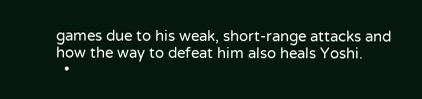games due to his weak, short-range attacks and how the way to defeat him also heals Yoshi.
  •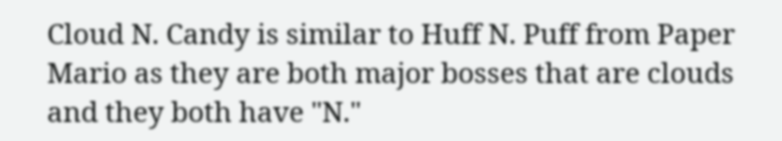Cloud N. Candy is similar to Huff N. Puff from Paper Mario as they are both major bosses that are clouds and they both have "N."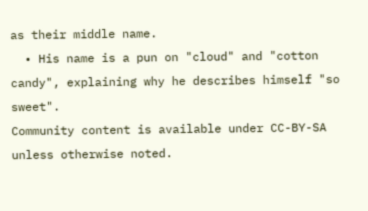as their middle name.
  • His name is a pun on "cloud" and "cotton candy", explaining why he describes himself "so sweet".
Community content is available under CC-BY-SA unless otherwise noted.